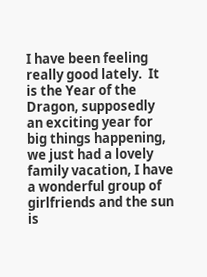I have been feeling really good lately.  It is the Year of the Dragon, supposedly an exciting year for big things happening, we just had a lovely family vacation, I have a wonderful group of girlfriends and the sun is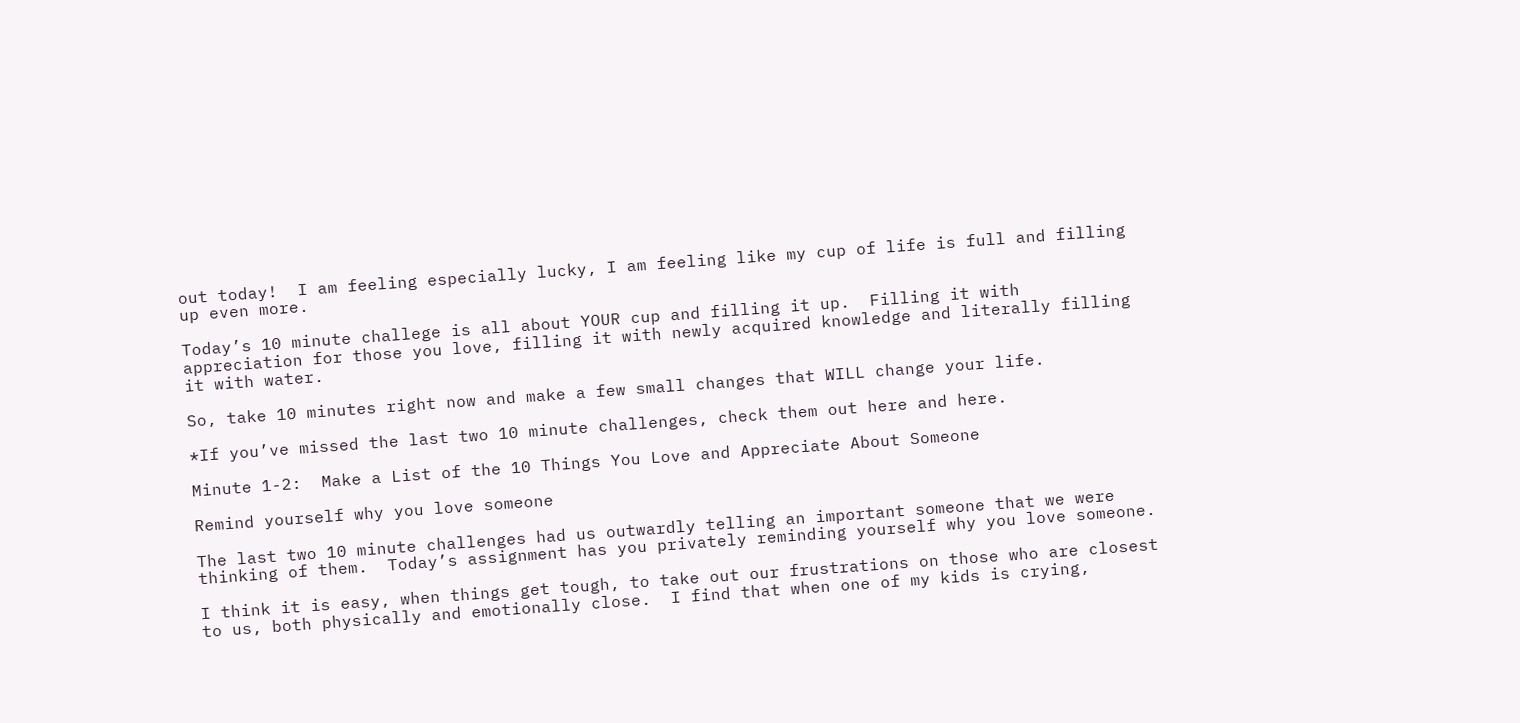out today!  I am feeling especially lucky, I am feeling like my cup of life is full and filling up even more.

Today’s 10 minute challege is all about YOUR cup and filling it up.  Filling it with appreciation for those you love, filling it with newly acquired knowledge and literally filling it with water.

So, take 10 minutes right now and make a few small changes that WILL change your life.

*If you’ve missed the last two 10 minute challenges, check them out here and here.

Minute 1-2:  Make a List of the 10 Things You Love and Appreciate About Someone

Remind yourself why you love someone

The last two 10 minute challenges had us outwardly telling an important someone that we were thinking of them.  Today’s assignment has you privately reminding yourself why you love someone.

I think it is easy, when things get tough, to take out our frustrations on those who are closest to us, both physically and emotionally close.  I find that when one of my kids is crying,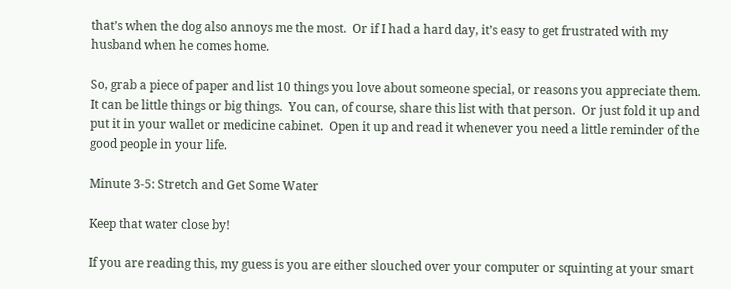that’s when the dog also annoys me the most.  Or if I had a hard day, it’s easy to get frustrated with my husband when he comes home.

So, grab a piece of paper and list 10 things you love about someone special, or reasons you appreciate them.  It can be little things or big things.  You can, of course, share this list with that person.  Or just fold it up and put it in your wallet or medicine cabinet.  Open it up and read it whenever you need a little reminder of the good people in your life.

Minute 3-5: Stretch and Get Some Water

Keep that water close by!

If you are reading this, my guess is you are either slouched over your computer or squinting at your smart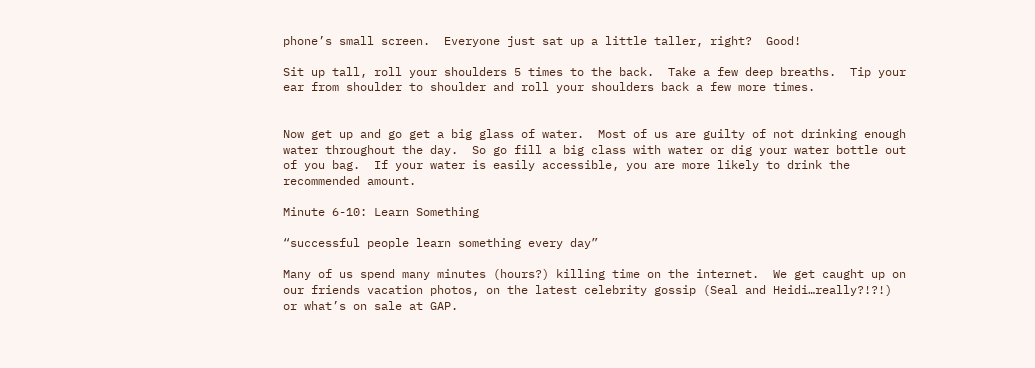phone’s small screen.  Everyone just sat up a little taller, right?  Good!

Sit up tall, roll your shoulders 5 times to the back.  Take a few deep breaths.  Tip your ear from shoulder to shoulder and roll your shoulders back a few more times.


Now get up and go get a big glass of water.  Most of us are guilty of not drinking enough water throughout the day.  So go fill a big class with water or dig your water bottle out of you bag.  If your water is easily accessible, you are more likely to drink the recommended amount.

Minute 6-10: Learn Something

“successful people learn something every day”

Many of us spend many minutes (hours?) killing time on the internet.  We get caught up on our friends vacation photos, on the latest celebrity gossip (Seal and Heidi…really?!?!) or what’s on sale at GAP.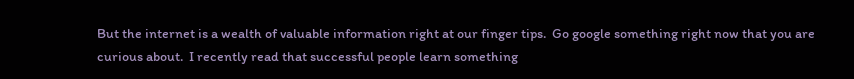But the internet is a wealth of valuable information right at our finger tips.  Go google something right now that you are curious about.  I recently read that successful people learn something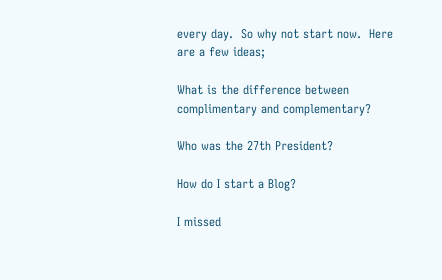every day.  So why not start now.  Here are a few ideas;

What is the difference between complimentary and complementary?

Who was the 27th President?

How do I start a Blog?

I missed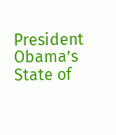President Obama’s State of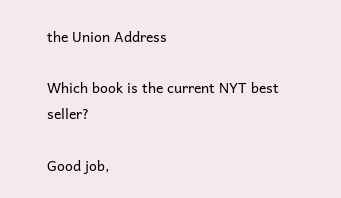the Union Address

Which book is the current NYT best seller?

Good job,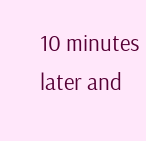10 minutes later and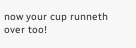now your cup runneth over too!